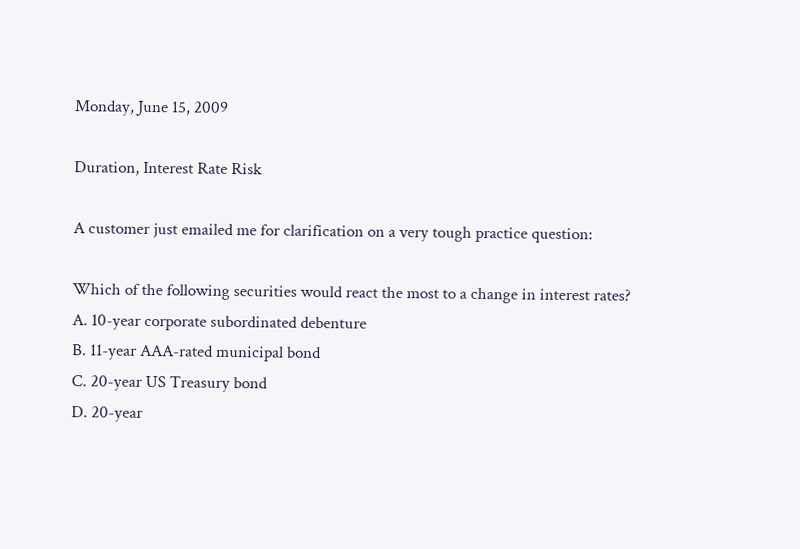Monday, June 15, 2009

Duration, Interest Rate Risk

A customer just emailed me for clarification on a very tough practice question:

Which of the following securities would react the most to a change in interest rates?
A. 10-year corporate subordinated debenture
B. 11-year AAA-rated municipal bond
C. 20-year US Treasury bond
D. 20-year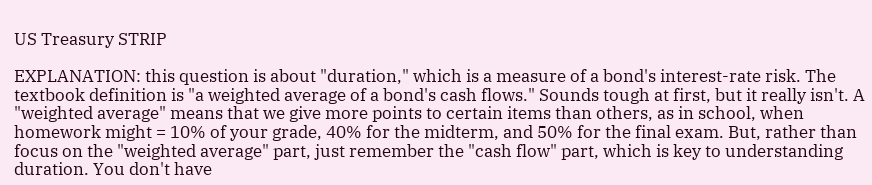US Treasury STRIP

EXPLANATION: this question is about "duration," which is a measure of a bond's interest-rate risk. The textbook definition is "a weighted average of a bond's cash flows." Sounds tough at first, but it really isn't. A "weighted average" means that we give more points to certain items than others, as in school, when homework might = 10% of your grade, 40% for the midterm, and 50% for the final exam. But, rather than focus on the "weighted average" part, just remember the "cash flow" part, which is key to understanding duration. You don't have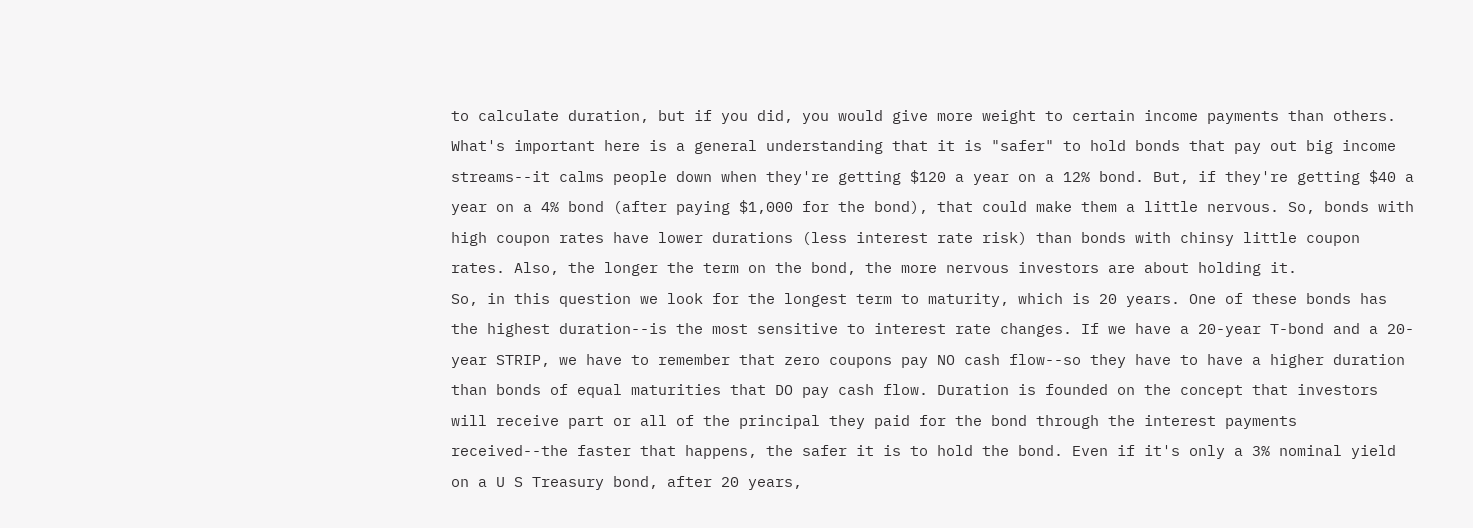to calculate duration, but if you did, you would give more weight to certain income payments than others. What's important here is a general understanding that it is "safer" to hold bonds that pay out big income streams--it calms people down when they're getting $120 a year on a 12% bond. But, if they're getting $40 a year on a 4% bond (after paying $1,000 for the bond), that could make them a little nervous. So, bonds with high coupon rates have lower durations (less interest rate risk) than bonds with chinsy little coupon rates. Also, the longer the term on the bond, the more nervous investors are about holding it.
So, in this question we look for the longest term to maturity, which is 20 years. One of these bonds has the highest duration--is the most sensitive to interest rate changes. If we have a 20-year T-bond and a 20-year STRIP, we have to remember that zero coupons pay NO cash flow--so they have to have a higher duration than bonds of equal maturities that DO pay cash flow. Duration is founded on the concept that investors will receive part or all of the principal they paid for the bond through the interest payments received--the faster that happens, the safer it is to hold the bond. Even if it's only a 3% nominal yield on a U S Treasury bond, after 20 years,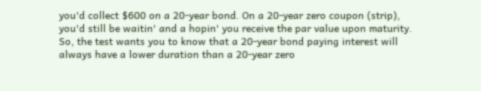you'd collect $600 on a 20-year bond. On a 20-year zero coupon (strip), you'd still be waitin' and a hopin' you receive the par value upon maturity. So, the test wants you to know that a 20-year bond paying interest will always have a lower duration than a 20-year zero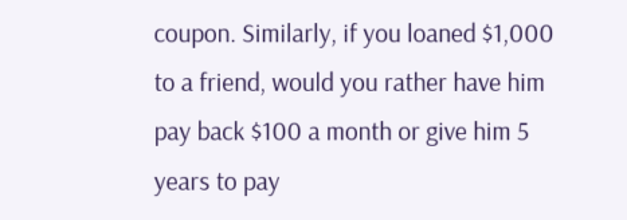coupon. Similarly, if you loaned $1,000 to a friend, would you rather have him pay back $100 a month or give him 5 years to pay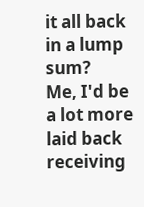it all back in a lump sum?
Me, I'd be a lot more laid back receiving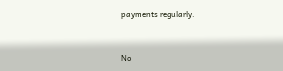payments regularly.


No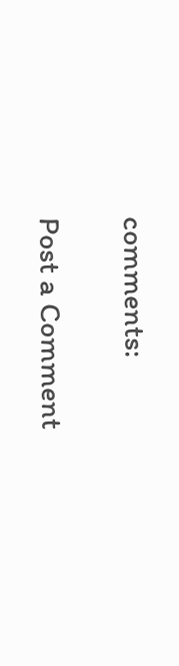comments:

Post a Comment